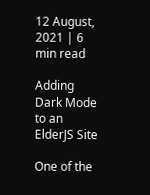12 August, 2021 | 6 min read

Adding Dark Mode to an ElderJS Site

One of the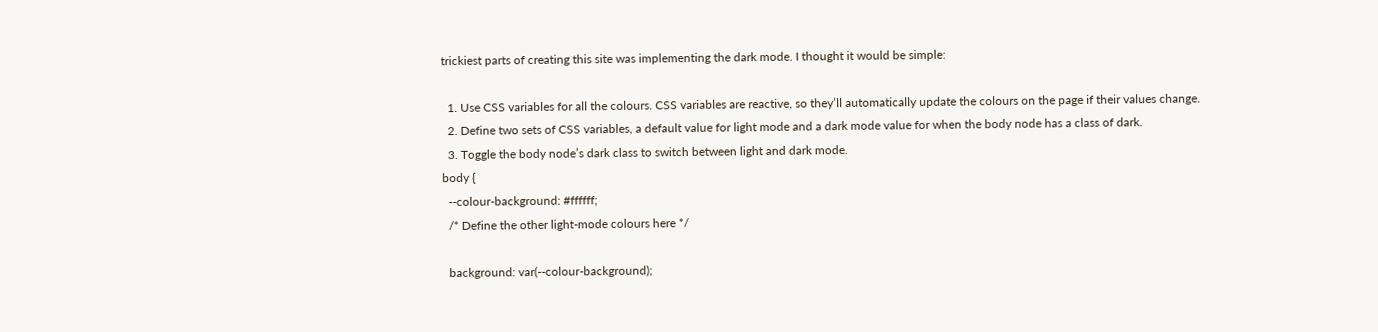trickiest parts of creating this site was implementing the dark mode. I thought it would be simple:

  1. Use CSS variables for all the colours. CSS variables are reactive, so they’ll automatically update the colours on the page if their values change.
  2. Define two sets of CSS variables, a default value for light mode and a dark mode value for when the body node has a class of dark.
  3. Toggle the body node’s dark class to switch between light and dark mode.
body {
  --colour-background: #ffffff;
  /* Define the other light-mode colours here */

  background: var(--colour-background);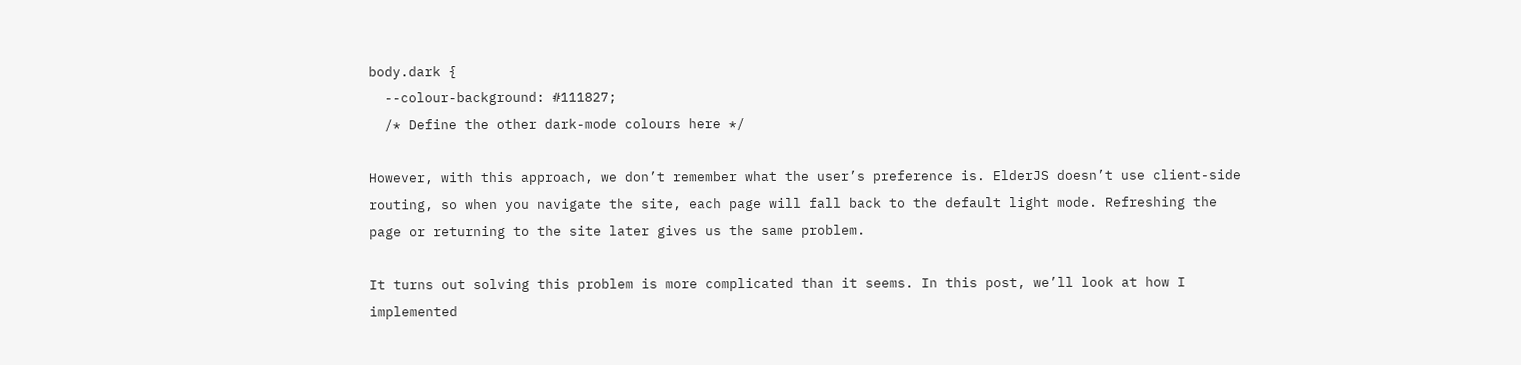body.dark {
  --colour-background: #111827;
  /* Define the other dark-mode colours here */

However, with this approach, we don’t remember what the user’s preference is. ElderJS doesn’t use client-side routing, so when you navigate the site, each page will fall back to the default light mode. Refreshing the page or returning to the site later gives us the same problem.

It turns out solving this problem is more complicated than it seems. In this post, we’ll look at how I implemented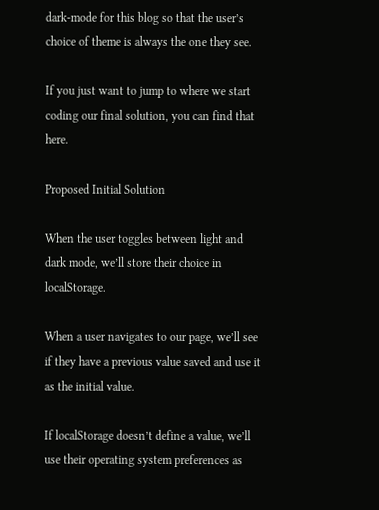dark-mode for this blog so that the user’s choice of theme is always the one they see.

If you just want to jump to where we start coding our final solution, you can find that here.

Proposed Initial Solution

When the user toggles between light and dark mode, we’ll store their choice in localStorage.

When a user navigates to our page, we’ll see if they have a previous value saved and use it as the initial value.

If localStorage doesn’t define a value, we’ll use their operating system preferences as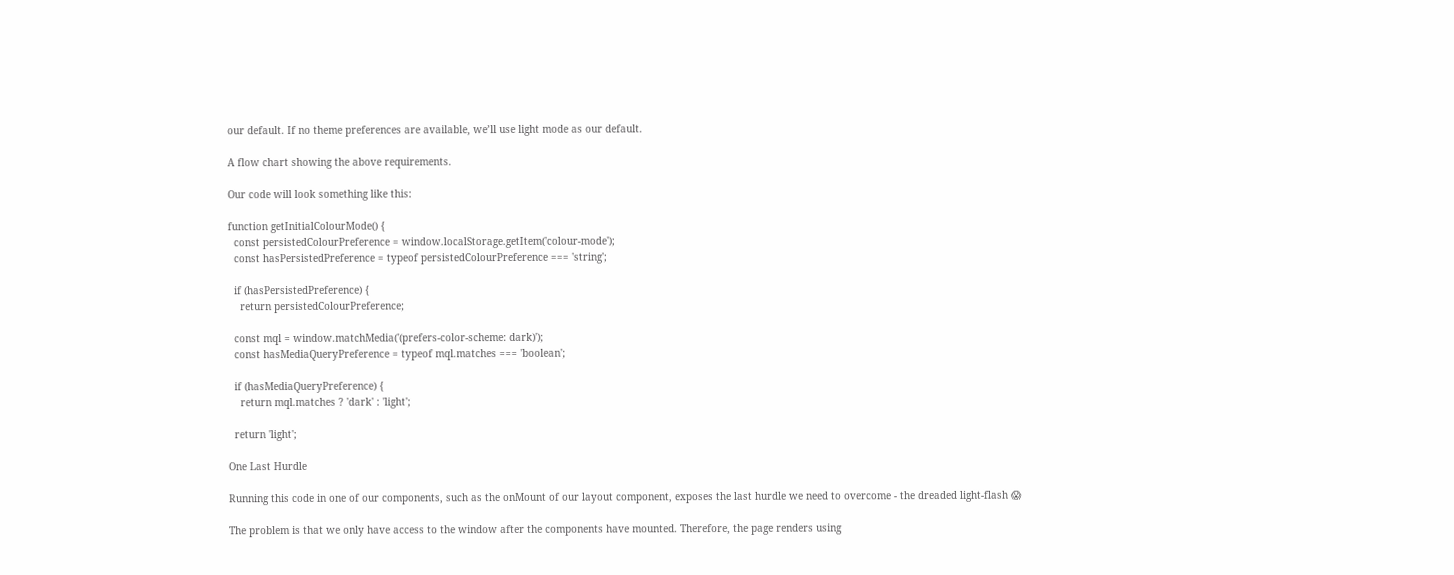our default. If no theme preferences are available, we’ll use light mode as our default.

A flow chart showing the above requirements.

Our code will look something like this:

function getInitialColourMode() {
  const persistedColourPreference = window.localStorage.getItem('colour-mode');
  const hasPersistedPreference = typeof persistedColourPreference === 'string';

  if (hasPersistedPreference) {
    return persistedColourPreference;

  const mql = window.matchMedia('(prefers-color-scheme: dark)');
  const hasMediaQueryPreference = typeof mql.matches === 'boolean';

  if (hasMediaQueryPreference) {
    return mql.matches ? 'dark' : 'light';

  return 'light';

One Last Hurdle

Running this code in one of our components, such as the onMount of our layout component, exposes the last hurdle we need to overcome - the dreaded light-flash 😱

The problem is that we only have access to the window after the components have mounted. Therefore, the page renders using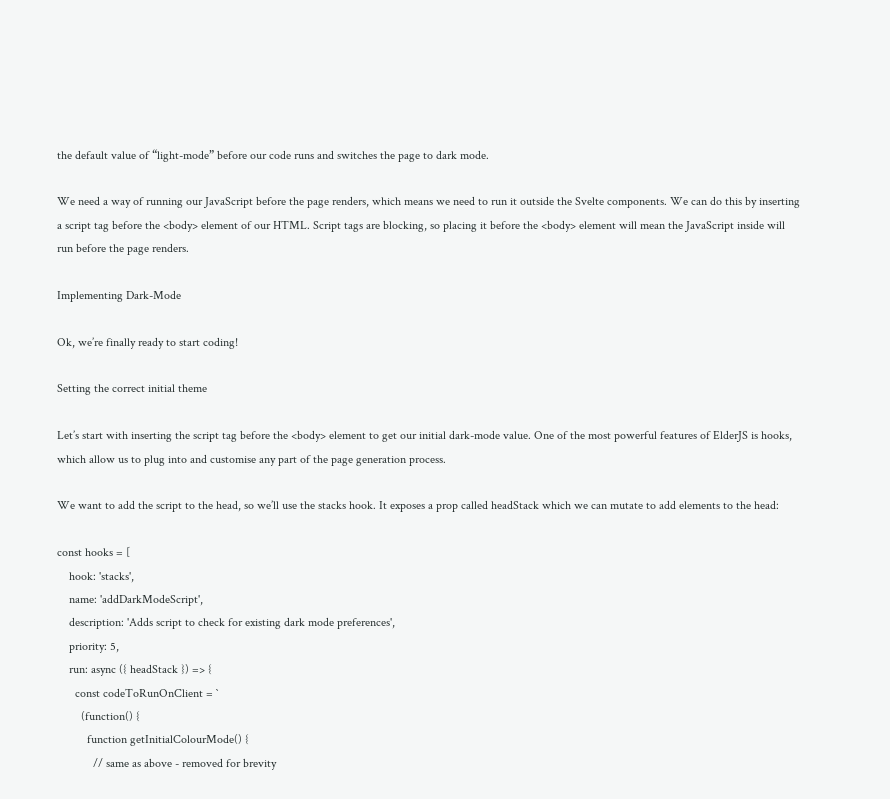the default value of “light-mode” before our code runs and switches the page to dark mode.

We need a way of running our JavaScript before the page renders, which means we need to run it outside the Svelte components. We can do this by inserting a script tag before the <body> element of our HTML. Script tags are blocking, so placing it before the <body> element will mean the JavaScript inside will run before the page renders.

Implementing Dark-Mode

Ok, we’re finally ready to start coding!

Setting the correct initial theme

Let’s start with inserting the script tag before the <body> element to get our initial dark-mode value. One of the most powerful features of ElderJS is hooks, which allow us to plug into and customise any part of the page generation process.

We want to add the script to the head, so we’ll use the stacks hook. It exposes a prop called headStack which we can mutate to add elements to the head:

const hooks = [
    hook: 'stacks',
    name: 'addDarkModeScript',
    description: 'Adds script to check for existing dark mode preferences',
    priority: 5,
    run: async ({ headStack }) => {
      const codeToRunOnClient = `
        (function() {
          function getInitialColourMode() {
            // same as above - removed for brevity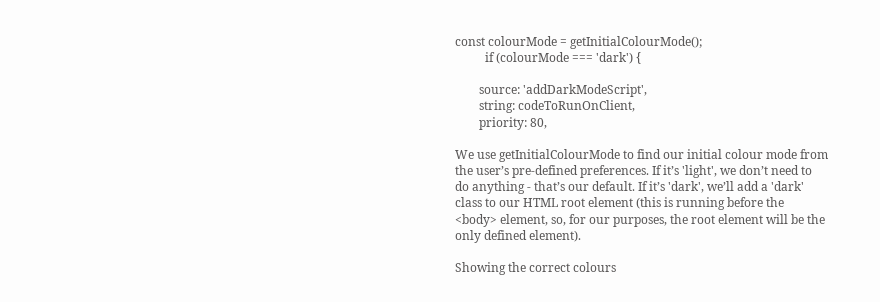const colourMode = getInitialColourMode();
          if (colourMode === 'dark') {

        source: 'addDarkModeScript',
        string: codeToRunOnClient,
        priority: 80,

We use getInitialColourMode to find our initial colour mode from the user’s pre-defined preferences. If it’s 'light', we don’t need to do anything - that’s our default. If it’s 'dark', we’ll add a 'dark' class to our HTML root element (this is running before the <body> element, so, for our purposes, the root element will be the only defined element).

Showing the correct colours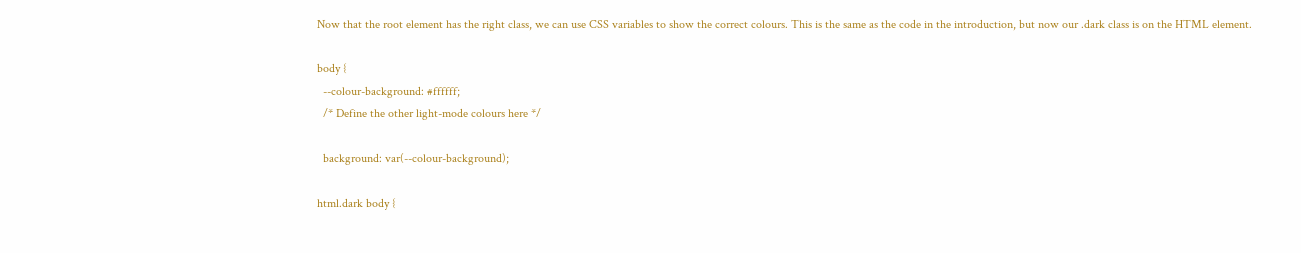Now that the root element has the right class, we can use CSS variables to show the correct colours. This is the same as the code in the introduction, but now our .dark class is on the HTML element.

body {
  --colour-background: #ffffff;
  /* Define the other light-mode colours here */

  background: var(--colour-background);

html.dark body {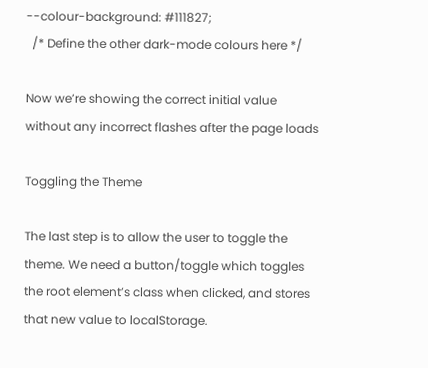--colour-background: #111827;
  /* Define the other dark-mode colours here */

Now we’re showing the correct initial value without any incorrect flashes after the page loads

Toggling the Theme

The last step is to allow the user to toggle the theme. We need a button/toggle which toggles the root element’s class when clicked, and stores that new value to localStorage.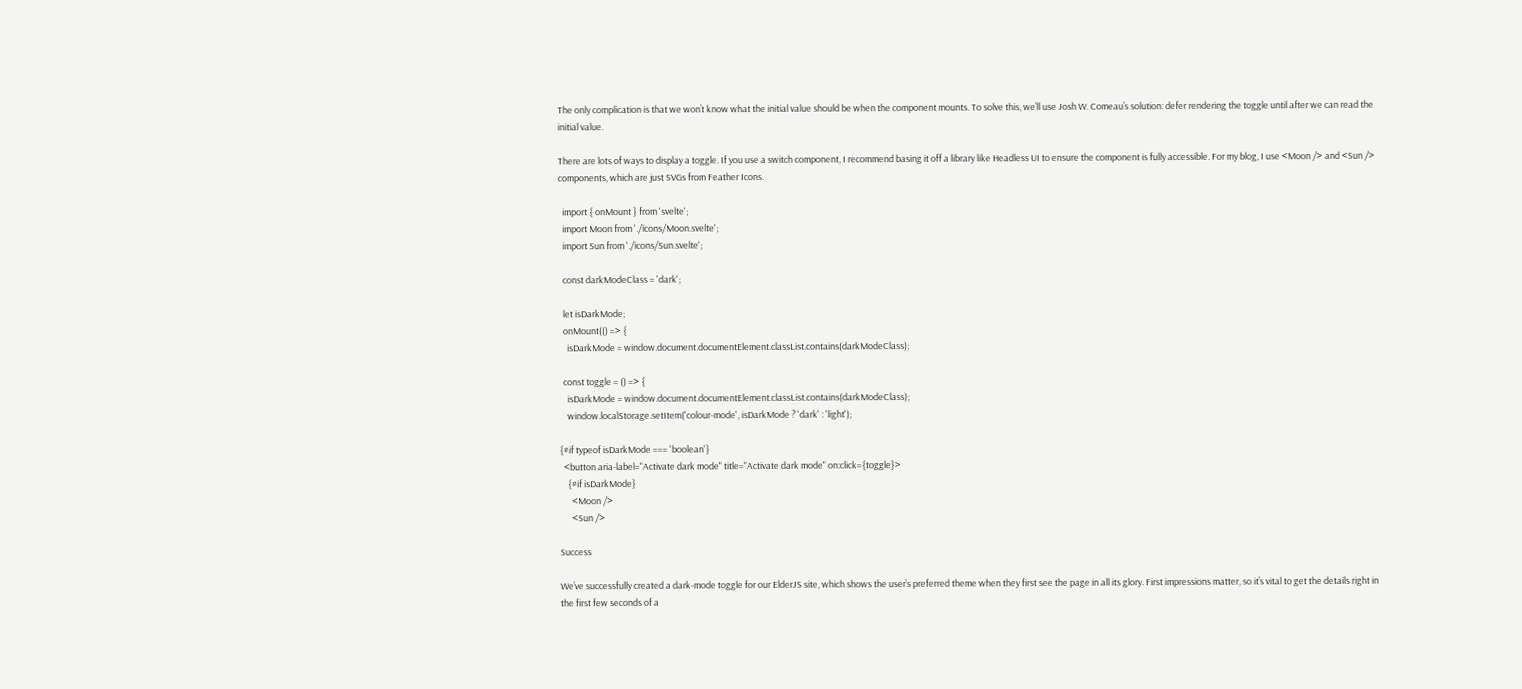The only complication is that we won’t know what the initial value should be when the component mounts. To solve this, we’ll use Josh W. Comeau’s solution: defer rendering the toggle until after we can read the initial value.

There are lots of ways to display a toggle. If you use a switch component, I recommend basing it off a library like Headless UI to ensure the component is fully accessible. For my blog, I use <Moon /> and <Sun /> components, which are just SVGs from Feather Icons.

  import { onMount } from 'svelte';
  import Moon from './icons/Moon.svelte';
  import Sun from './icons/Sun.svelte';

  const darkModeClass = 'dark';

  let isDarkMode;
  onMount(() => {
    isDarkMode = window.document.documentElement.classList.contains(darkModeClass);

  const toggle = () => {
    isDarkMode = window.document.documentElement.classList.contains(darkModeClass);
    window.localStorage.setItem('colour-mode', isDarkMode ? 'dark' : 'light');

{#if typeof isDarkMode === 'boolean'}
  <button aria-label="Activate dark mode" title="Activate dark mode" on:click={toggle}>
    {#if isDarkMode}
      <Moon />
      <Sun />

Success

We’ve successfully created a dark-mode toggle for our ElderJS site, which shows the user’s preferred theme when they first see the page in all its glory. First impressions matter, so it’s vital to get the details right in the first few seconds of a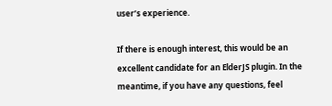user’s experience.

If there is enough interest, this would be an excellent candidate for an ElderJS plugin. In the meantime, if you have any questions, feel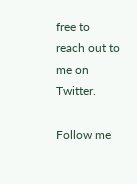free to reach out to me on Twitter.

Follow me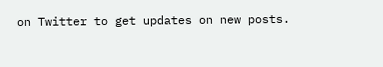on Twitter to get updates on new posts.